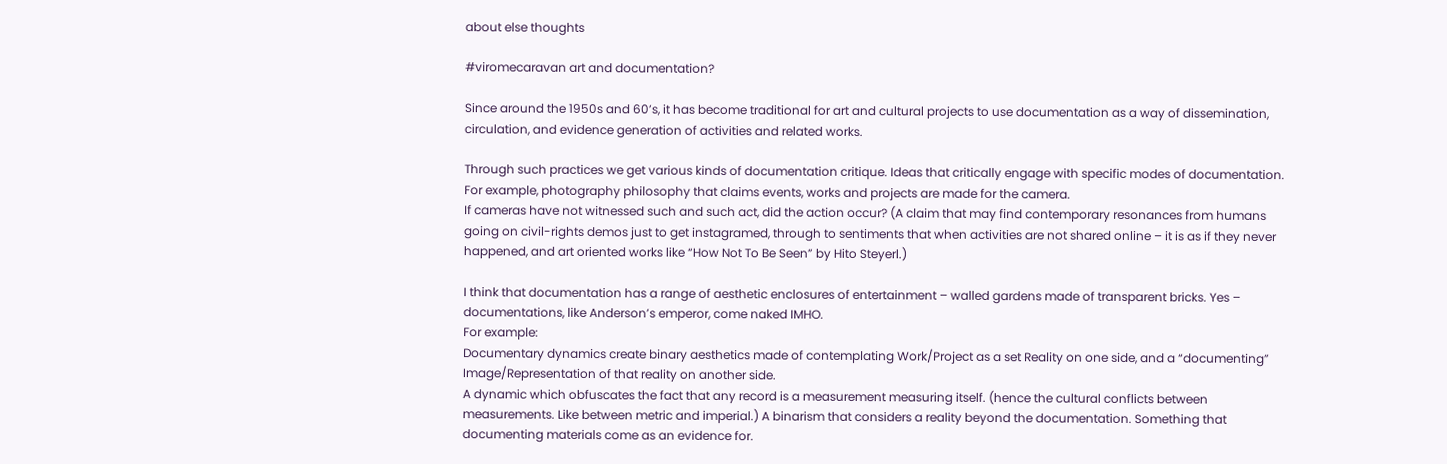about else thoughts

#viromecaravan art and documentation?

Since around the 1950s and 60’s, it has become traditional for art and cultural projects to use documentation as a way of dissemination, circulation, and evidence generation of activities and related works.

Through such practices we get various kinds of documentation critique. Ideas that critically engage with specific modes of documentation. For example, photography philosophy that claims events, works and projects are made for the camera.
If cameras have not witnessed such and such act, did the action occur? (A claim that may find contemporary resonances from humans going on civil-rights demos just to get instagramed, through to sentiments that when activities are not shared online – it is as if they never happened, and art oriented works like “How Not To Be Seen” by Hito Steyerl.)

I think that documentation has a range of aesthetic enclosures of entertainment – walled gardens made of transparent bricks. Yes – documentations, like Anderson’s emperor, come naked IMHO.
For example:
Documentary dynamics create binary aesthetics made of contemplating Work/Project as a set Reality on one side, and a “documenting” Image/Representation of that reality on another side.
A dynamic which obfuscates the fact that any record is a measurement measuring itself. (hence the cultural conflicts between measurements. Like between metric and imperial.) A binarism that considers a reality beyond the documentation. Something that documenting materials come as an evidence for.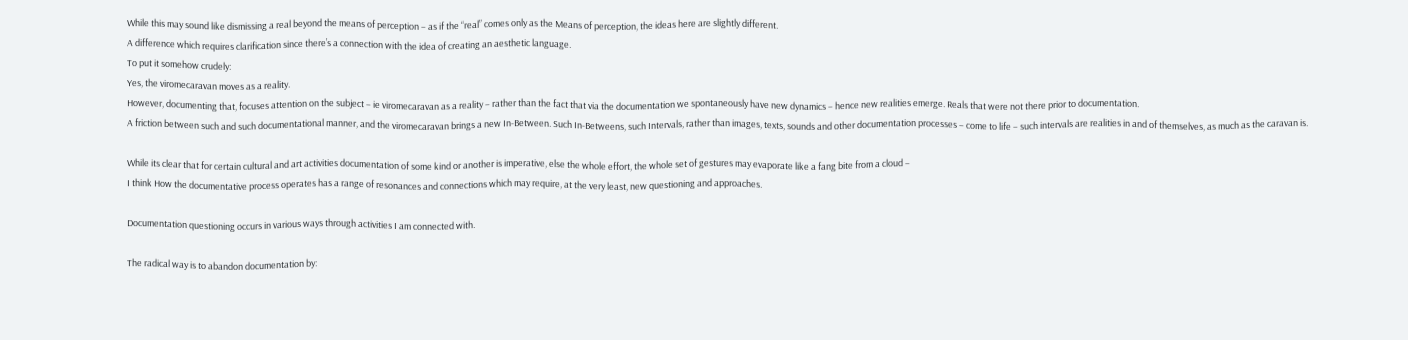While this may sound like dismissing a real beyond the means of perception – as if the “real” comes only as the Means of perception, the ideas here are slightly different.
A difference which requires clarification since there’s a connection with the idea of creating an aesthetic language.
To put it somehow crudely:
Yes, the viromecaravan moves as a reality.
However, documenting that, focuses attention on the subject – ie viromecaravan as a reality – rather than the fact that via the documentation we spontaneously have new dynamics – hence new realities emerge. Reals that were not there prior to documentation.
A friction between such and such documentational manner, and the viromecaravan brings a new In-Between. Such In-Betweens, such Intervals, rather than images, texts, sounds and other documentation processes – come to life – such intervals are realities in and of themselves, as much as the caravan is.

While its clear that for certain cultural and art activities documentation of some kind or another is imperative, else the whole effort, the whole set of gestures may evaporate like a fang bite from a cloud –
I think How the documentative process operates has a range of resonances and connections which may require, at the very least, new questioning and approaches.

Documentation questioning occurs in various ways through activities I am connected with.

The radical way is to abandon documentation by: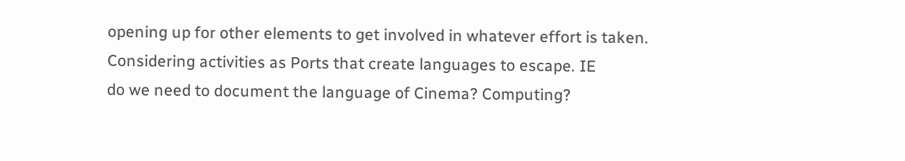opening up for other elements to get involved in whatever effort is taken.
Considering activities as Ports that create languages to escape. IE
do we need to document the language of Cinema? Computing?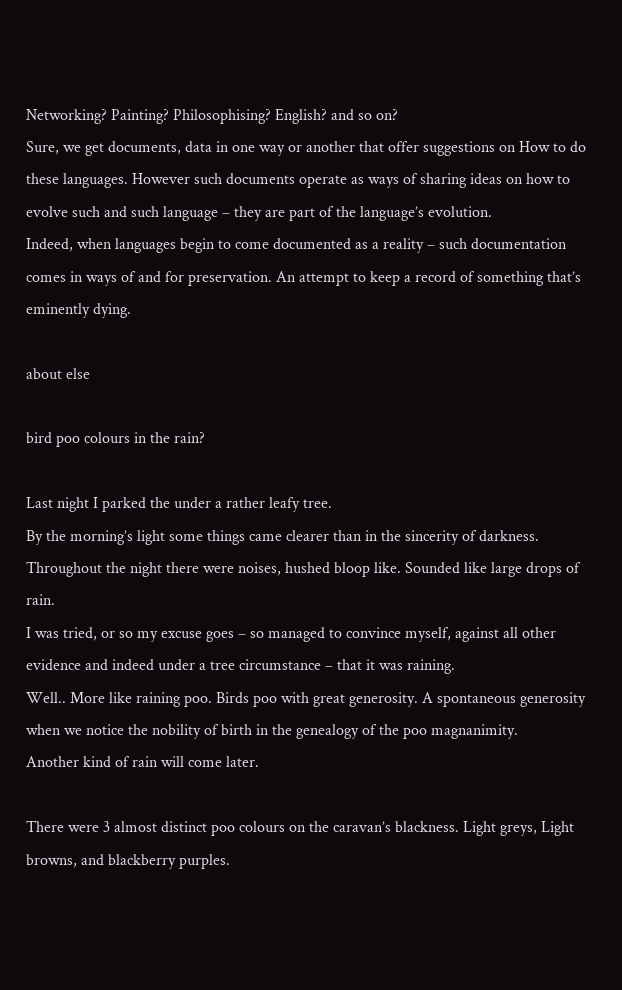Networking? Painting? Philosophising? English? and so on?
Sure, we get documents, data in one way or another that offer suggestions on How to do these languages. However such documents operate as ways of sharing ideas on how to evolve such and such language – they are part of the language’s evolution.
Indeed, when languages begin to come documented as a reality – such documentation comes in ways of and for preservation. An attempt to keep a record of something that’s eminently dying.

about else

bird poo colours in the rain?

Last night I parked the under a rather leafy tree.
By the morning’s light some things came clearer than in the sincerity of darkness.
Throughout the night there were noises, hushed bloop like. Sounded like large drops of rain.
I was tried, or so my excuse goes – so managed to convince myself, against all other evidence and indeed under a tree circumstance – that it was raining.
Well.. More like raining poo. Birds poo with great generosity. A spontaneous generosity when we notice the nobility of birth in the genealogy of the poo magnanimity.
Another kind of rain will come later.

There were 3 almost distinct poo colours on the caravan’s blackness. Light greys, Light browns, and blackberry purples.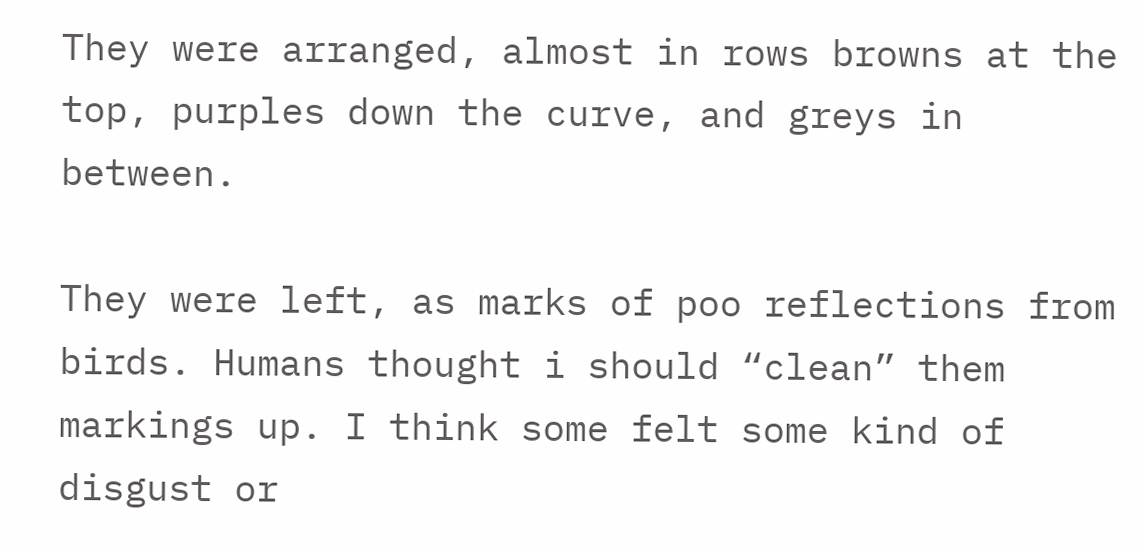They were arranged, almost in rows browns at the top, purples down the curve, and greys in between.

They were left, as marks of poo reflections from birds. Humans thought i should “clean” them markings up. I think some felt some kind of disgust or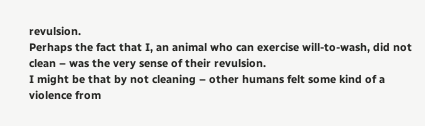revulsion.
Perhaps the fact that I, an animal who can exercise will-to-wash, did not clean – was the very sense of their revulsion.
I might be that by not cleaning – other humans felt some kind of a violence from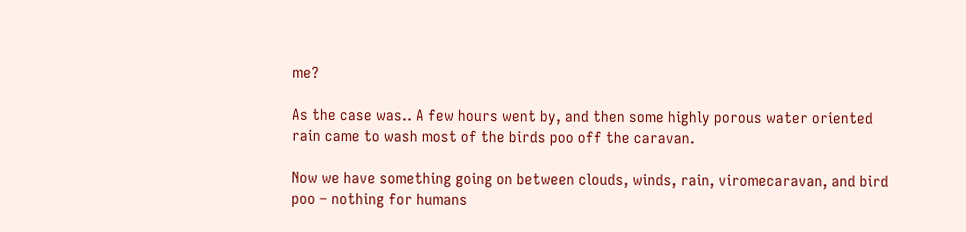me?

As the case was.. A few hours went by, and then some highly porous water oriented rain came to wash most of the birds poo off the caravan.

Now we have something going on between clouds, winds, rain, viromecaravan, and bird poo – nothing for humans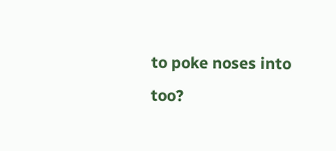to poke noses into too?